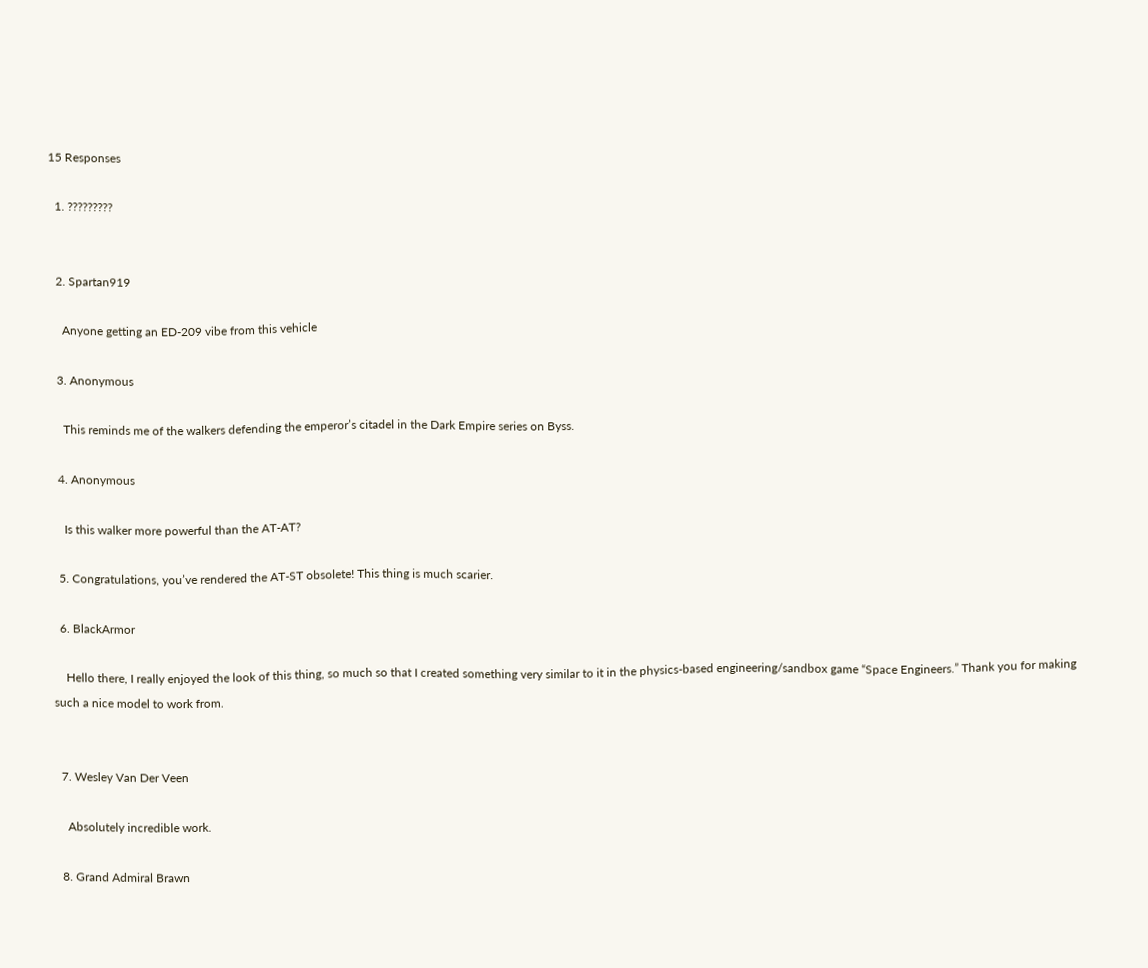15 Responses

  1. ?????????


  2. Spartan919

    Anyone getting an ED-209 vibe from this vehicle

  3. Anonymous

    This reminds me of the walkers defending the emperor’s citadel in the Dark Empire series on Byss.

  4. Anonymous

    Is this walker more powerful than the AT-AT?

  5. Congratulations, you’ve rendered the AT-ST obsolete! This thing is much scarier.

  6. BlackArmor

    Hello there, I really enjoyed the look of this thing, so much so that I created something very similar to it in the physics-based engineering/sandbox game “Space Engineers.” Thank you for making such a nice model to work from.


  7. Wesley Van Der Veen

    Absolutely incredible work.

  8. Grand Admiral Brawn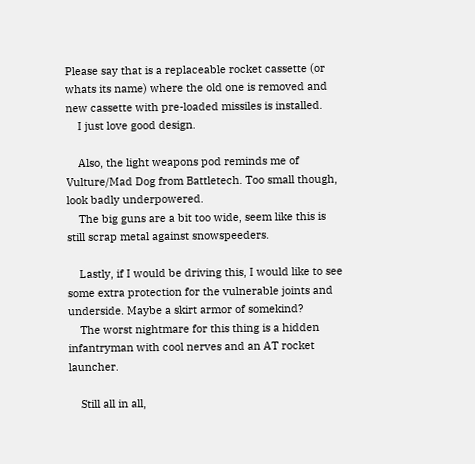Please say that is a replaceable rocket cassette (or whats its name) where the old one is removed and new cassette with pre-loaded missiles is installed.
    I just love good design.

    Also, the light weapons pod reminds me of Vulture/Mad Dog from Battletech. Too small though, look badly underpowered.
    The big guns are a bit too wide, seem like this is still scrap metal against snowspeeders.

    Lastly, if I would be driving this, I would like to see some extra protection for the vulnerable joints and underside. Maybe a skirt armor of somekind?
    The worst nightmare for this thing is a hidden infantryman with cool nerves and an AT rocket launcher.

    Still all in all,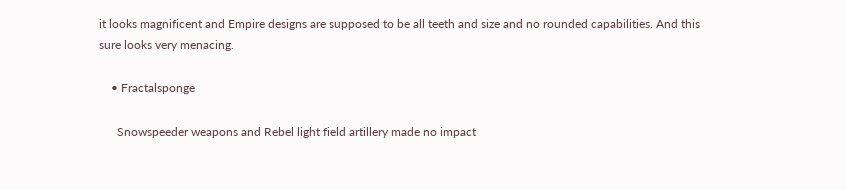it looks magnificent and Empire designs are supposed to be all teeth and size and no rounded capabilities. And this sure looks very menacing.

    • Fractalsponge

      Snowspeeder weapons and Rebel light field artillery made no impact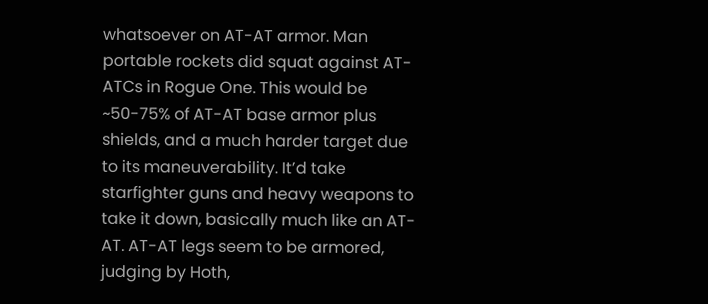whatsoever on AT-AT armor. Man portable rockets did squat against AT-ATCs in Rogue One. This would be ~50-75% of AT-AT base armor plus shields, and a much harder target due to its maneuverability. It’d take starfighter guns and heavy weapons to take it down, basically much like an AT-AT. AT-AT legs seem to be armored, judging by Hoth,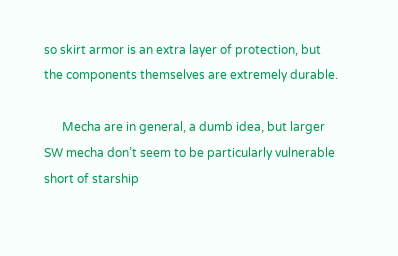so skirt armor is an extra layer of protection, but the components themselves are extremely durable.

      Mecha are in general, a dumb idea, but larger SW mecha don’t seem to be particularly vulnerable short of starship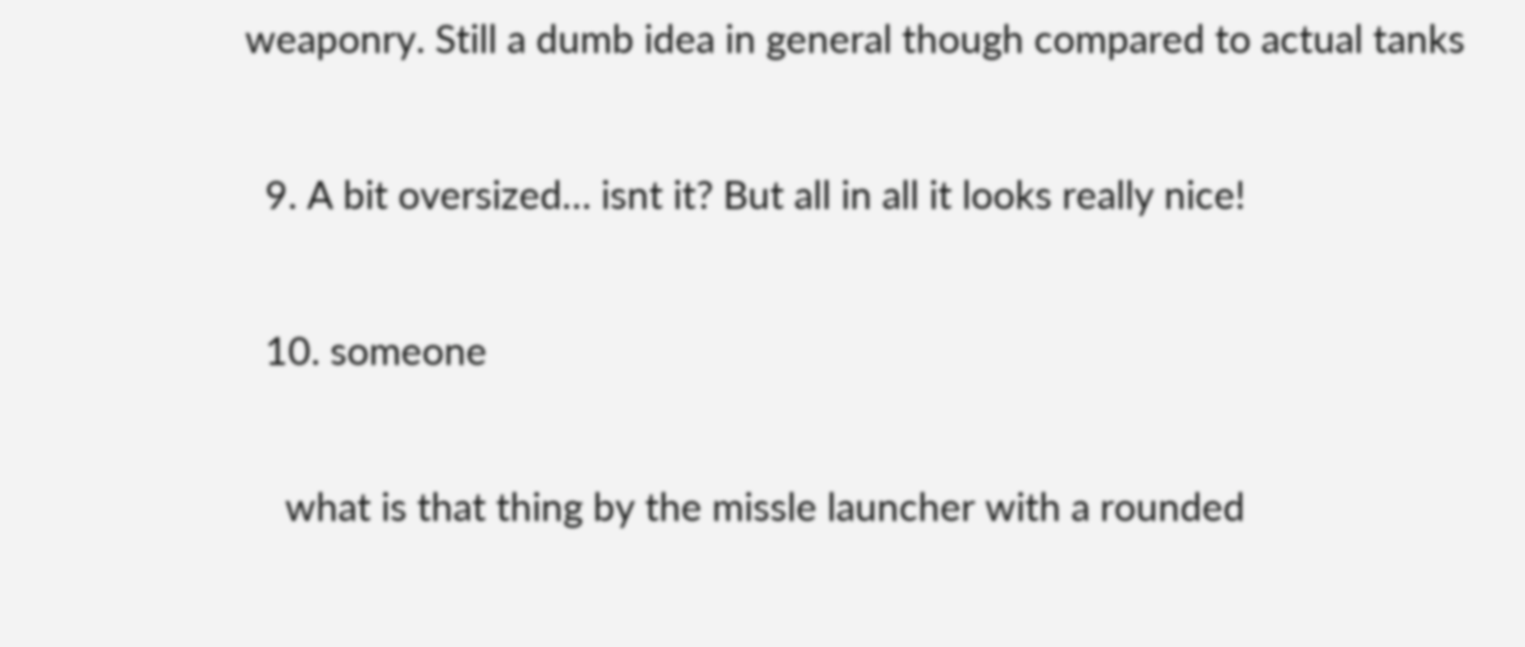weaponry. Still a dumb idea in general though compared to actual tanks

  9. A bit oversized… isnt it? But all in all it looks really nice!

  10. someone

    what is that thing by the missle launcher with a rounded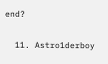end?

  11. Astro1derboy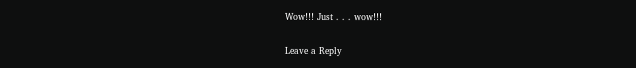Wow!!! Just . . . wow!!!

Leave a Reply